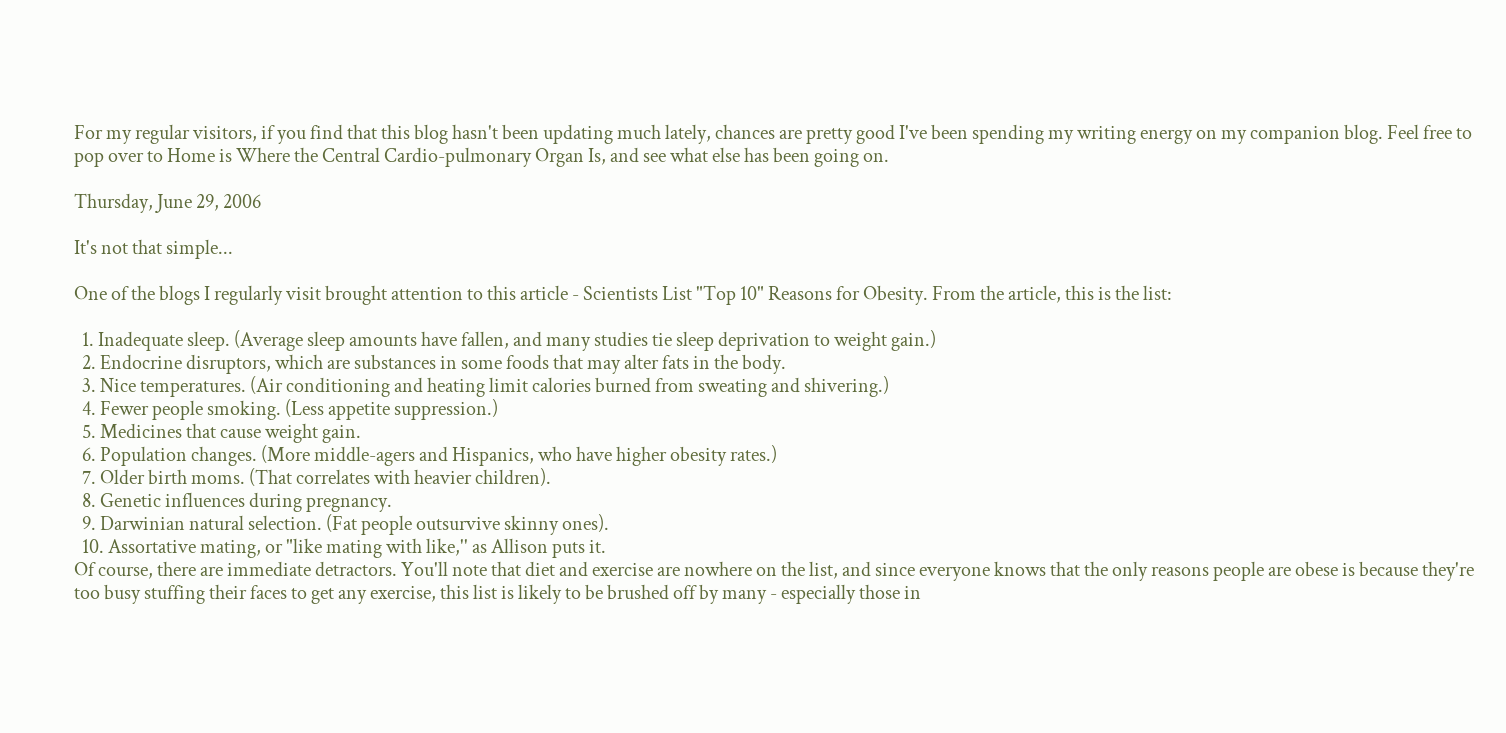For my regular visitors, if you find that this blog hasn't been updating much lately, chances are pretty good I've been spending my writing energy on my companion blog. Feel free to pop over to Home is Where the Central Cardio-pulmonary Organ Is, and see what else has been going on.

Thursday, June 29, 2006

It's not that simple...

One of the blogs I regularly visit brought attention to this article - Scientists List "Top 10" Reasons for Obesity. From the article, this is the list:

  1. Inadequate sleep. (Average sleep amounts have fallen, and many studies tie sleep deprivation to weight gain.)
  2. Endocrine disruptors, which are substances in some foods that may alter fats in the body.
  3. Nice temperatures. (Air conditioning and heating limit calories burned from sweating and shivering.)
  4. Fewer people smoking. (Less appetite suppression.)
  5. Medicines that cause weight gain.
  6. Population changes. (More middle-agers and Hispanics, who have higher obesity rates.)
  7. Older birth moms. (That correlates with heavier children).
  8. Genetic influences during pregnancy.
  9. Darwinian natural selection. (Fat people outsurvive skinny ones).
  10. Assortative mating, or "like mating with like,'' as Allison puts it.
Of course, there are immediate detractors. You'll note that diet and exercise are nowhere on the list, and since everyone knows that the only reasons people are obese is because they're too busy stuffing their faces to get any exercise, this list is likely to be brushed off by many - especially those in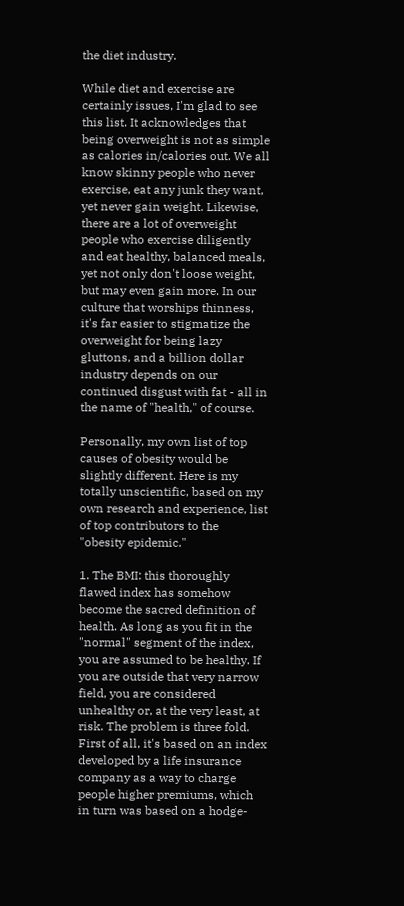the diet industry.

While diet and exercise are certainly issues, I'm glad to see this list. It acknowledges that being overweight is not as simple as calories in/calories out. We all know skinny people who never exercise, eat any junk they want, yet never gain weight. Likewise, there are a lot of overweight people who exercise diligently and eat healthy, balanced meals, yet not only don't loose weight, but may even gain more. In our culture that worships thinness, it's far easier to stigmatize the overweight for being lazy gluttons, and a billion dollar industry depends on our continued disgust with fat - all in the name of "health," of course.

Personally, my own list of top causes of obesity would be slightly different. Here is my totally unscientific, based on my own research and experience, list of top contributors to the
"obesity epidemic."

1. The BMI: this thoroughly flawed index has somehow become the sacred definition of health. As long as you fit in the "normal" segment of the index, you are assumed to be healthy. If you are outside that very narrow field, you are considered unhealthy or, at the very least, at risk. The problem is three fold. First of all, it's based on an index developed by a life insurance company as a way to charge people higher premiums, which in turn was based on a hodge-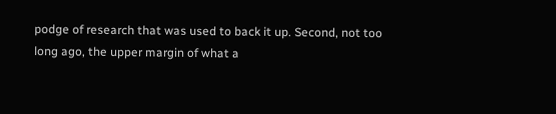podge of research that was used to back it up. Second, not too long ago, the upper margin of what a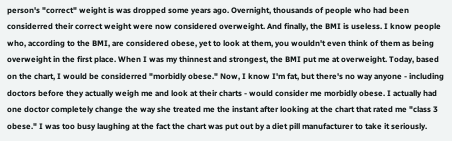person's "correct" weight is was dropped some years ago. Overnight, thousands of people who had been considerred their correct weight were now considered overweight. And finally, the BMI is useless. I know people who, according to the BMI, are considered obese, yet to look at them, you wouldn't even think of them as being overweight in the first place. When I was my thinnest and strongest, the BMI put me at overweight. Today, based on the chart, I would be considerred "morbidly obese." Now, I know I'm fat, but there's no way anyone - including doctors before they actually weigh me and look at their charts - would consider me morbidly obese. I actually had one doctor completely change the way she treated me the instant after looking at the chart that rated me "class 3 obese." I was too busy laughing at the fact the chart was put out by a diet pill manufacturer to take it seriously.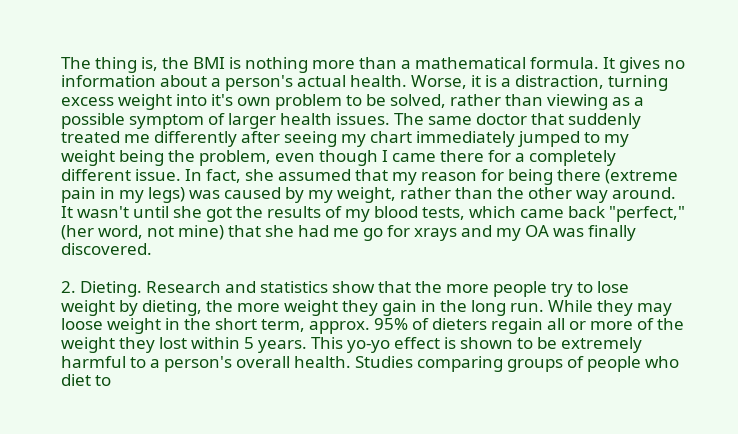The thing is, the BMI is nothing more than a mathematical formula. It gives no information about a person's actual health. Worse, it is a distraction, turning excess weight into it's own problem to be solved, rather than viewing as a possible symptom of larger health issues. The same doctor that suddenly treated me differently after seeing my chart immediately jumped to my weight being the problem, even though I came there for a completely different issue. In fact, she assumed that my reason for being there (extreme pain in my legs) was caused by my weight, rather than the other way around. It wasn't until she got the results of my blood tests, which came back "perfect," (her word, not mine) that she had me go for xrays and my OA was finally discovered.

2. Dieting. Research and statistics show that the more people try to lose weight by dieting, the more weight they gain in the long run. While they may loose weight in the short term, approx. 95% of dieters regain all or more of the weight they lost within 5 years. This yo-yo effect is shown to be extremely harmful to a person's overall health. Studies comparing groups of people who diet to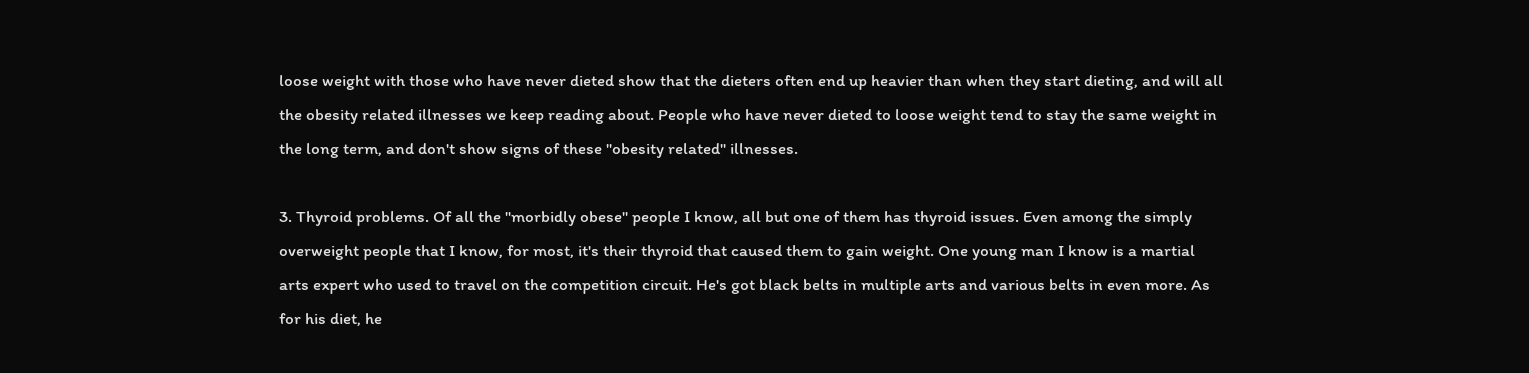loose weight with those who have never dieted show that the dieters often end up heavier than when they start dieting, and will all the obesity related illnesses we keep reading about. People who have never dieted to loose weight tend to stay the same weight in the long term, and don't show signs of these "obesity related" illnesses.

3. Thyroid problems. Of all the "morbidly obese" people I know, all but one of them has thyroid issues. Even among the simply overweight people that I know, for most, it's their thyroid that caused them to gain weight. One young man I know is a martial arts expert who used to travel on the competition circuit. He's got black belts in multiple arts and various belts in even more. As for his diet, he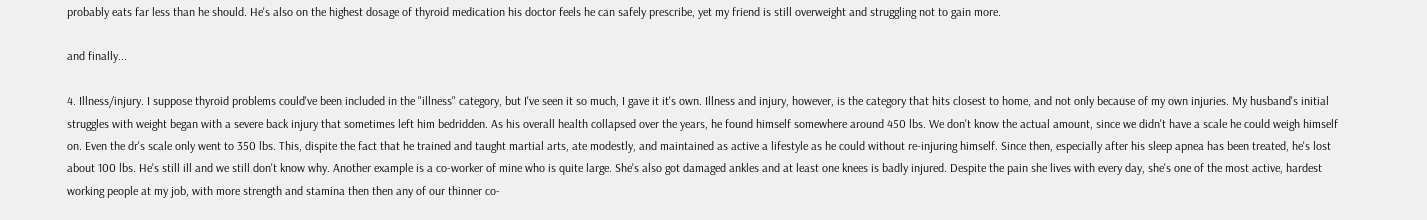probably eats far less than he should. He's also on the highest dosage of thyroid medication his doctor feels he can safely prescribe, yet my friend is still overweight and struggling not to gain more.

and finally...

4. Illness/injury. I suppose thyroid problems could've been included in the "illness" category, but I've seen it so much, I gave it it's own. Illness and injury, however, is the category that hits closest to home, and not only because of my own injuries. My husband's initial struggles with weight began with a severe back injury that sometimes left him bedridden. As his overall health collapsed over the years, he found himself somewhere around 450 lbs. We don't know the actual amount, since we didn't have a scale he could weigh himself on. Even the dr's scale only went to 350 lbs. This, dispite the fact that he trained and taught martial arts, ate modestly, and maintained as active a lifestyle as he could without re-injuring himself. Since then, especially after his sleep apnea has been treated, he's lost about 100 lbs. He's still ill and we still don't know why. Another example is a co-worker of mine who is quite large. She's also got damaged ankles and at least one knees is badly injured. Despite the pain she lives with every day, she's one of the most active, hardest working people at my job, with more strength and stamina then then any of our thinner co-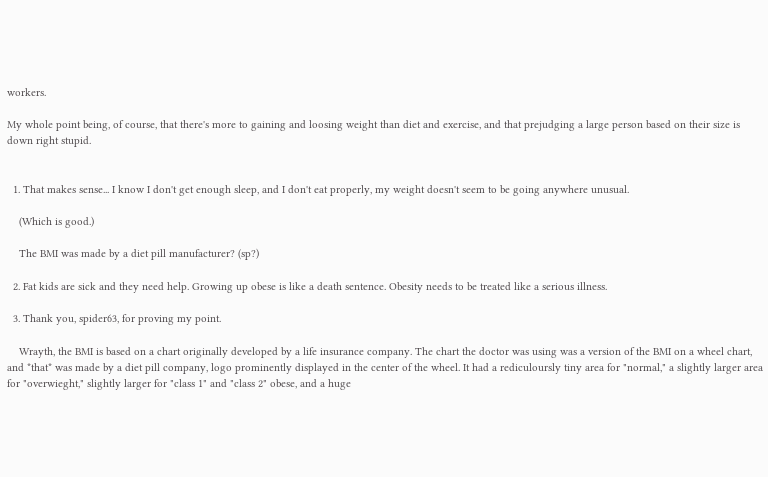workers.

My whole point being, of course, that there's more to gaining and loosing weight than diet and exercise, and that prejudging a large person based on their size is down right stupid.


  1. That makes sense... I know I don't get enough sleep, and I don't eat properly, my weight doesn't seem to be going anywhere unusual.

    (Which is good.)

    The BMI was made by a diet pill manufacturer? (sp?)

  2. Fat kids are sick and they need help. Growing up obese is like a death sentence. Obesity needs to be treated like a serious illness.

  3. Thank you, spider63, for proving my point.

    Wrayth, the BMI is based on a chart originally developed by a life insurance company. The chart the doctor was using was a version of the BMI on a wheel chart, and *that* was made by a diet pill company, logo prominently displayed in the center of the wheel. It had a rediculoursly tiny area for "normal," a slightly larger area for "overwieght," slightly larger for "class 1" and "class 2" obese, and a huge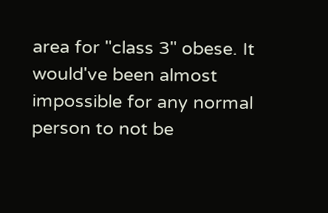area for "class 3" obese. It would've been almost impossible for any normal person to not be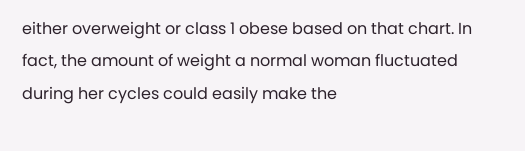either overweight or class 1 obese based on that chart. In fact, the amount of weight a normal woman fluctuated during her cycles could easily make the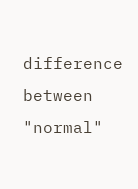difference between "normal"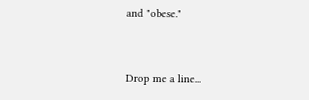and "obese."


Drop me a line...